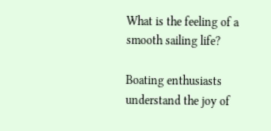What is the feeling of a smooth sailing life?

Boating enthusiasts understand the joy of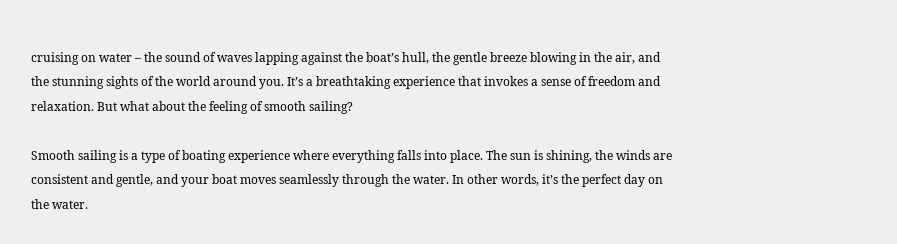cruising on water – the sound of waves lapping against the boat’s hull, the gentle breeze blowing in the air, and the stunning sights of the world around you. It’s a breathtaking experience that invokes a sense of freedom and relaxation. But what about the feeling of smooth sailing?

Smooth sailing is a type of boating experience where everything falls into place. The sun is shining, the winds are consistent and gentle, and your boat moves seamlessly through the water. In other words, it’s the perfect day on the water.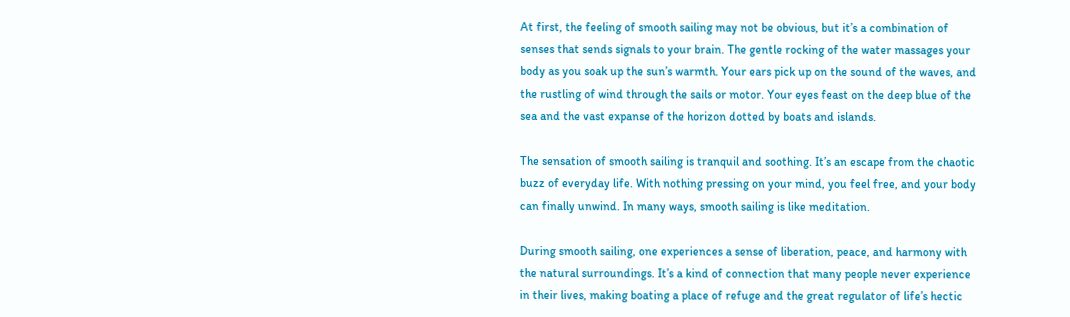At first, the feeling of smooth sailing may not be obvious, but it’s a combination of senses that sends signals to your brain. The gentle rocking of the water massages your body as you soak up the sun’s warmth. Your ears pick up on the sound of the waves, and the rustling of wind through the sails or motor. Your eyes feast on the deep blue of the sea and the vast expanse of the horizon dotted by boats and islands.

The sensation of smooth sailing is tranquil and soothing. It’s an escape from the chaotic buzz of everyday life. With nothing pressing on your mind, you feel free, and your body can finally unwind. In many ways, smooth sailing is like meditation.

During smooth sailing, one experiences a sense of liberation, peace, and harmony with the natural surroundings. It’s a kind of connection that many people never experience in their lives, making boating a place of refuge and the great regulator of life’s hectic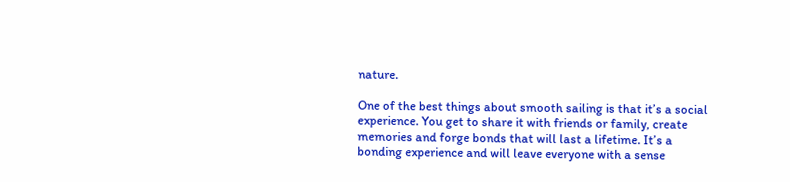nature.

One of the best things about smooth sailing is that it’s a social experience. You get to share it with friends or family, create memories and forge bonds that will last a lifetime. It’s a bonding experience and will leave everyone with a sense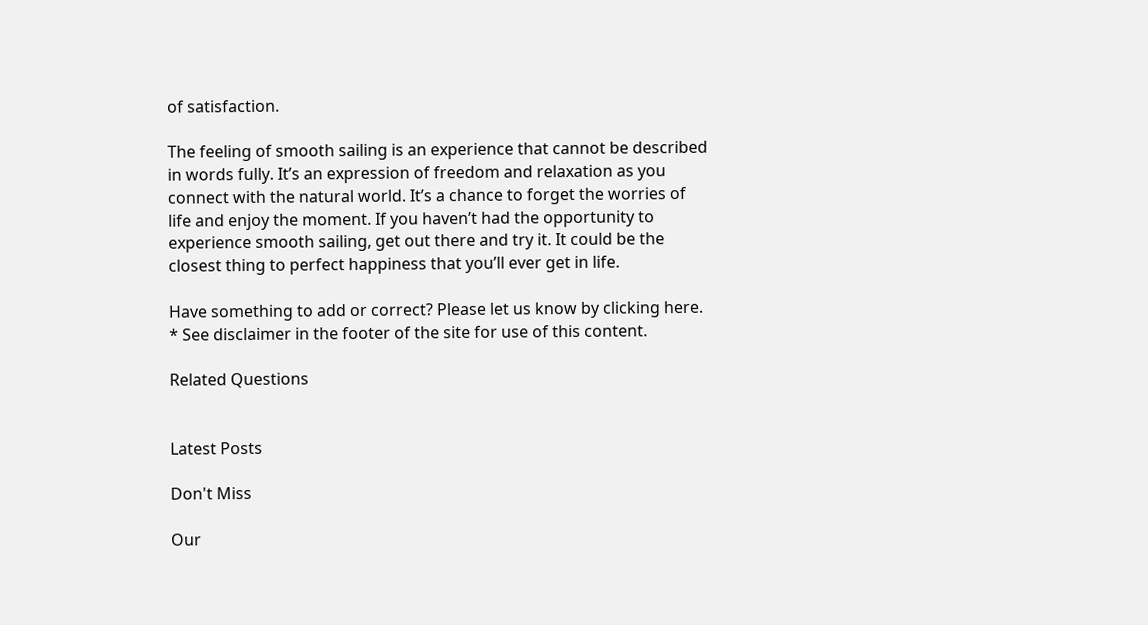of satisfaction.

The feeling of smooth sailing is an experience that cannot be described in words fully. It’s an expression of freedom and relaxation as you connect with the natural world. It’s a chance to forget the worries of life and enjoy the moment. If you haven’t had the opportunity to experience smooth sailing, get out there and try it. It could be the closest thing to perfect happiness that you’ll ever get in life.

Have something to add or correct? Please let us know by clicking here.
* See disclaimer in the footer of the site for use of this content.

Related Questions


Latest Posts

Don't Miss

Our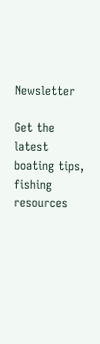Newsletter

Get the latest boating tips, fishing resources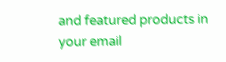and featured products in your email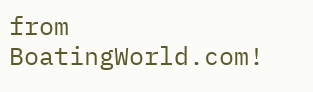from BoatingWorld.com!